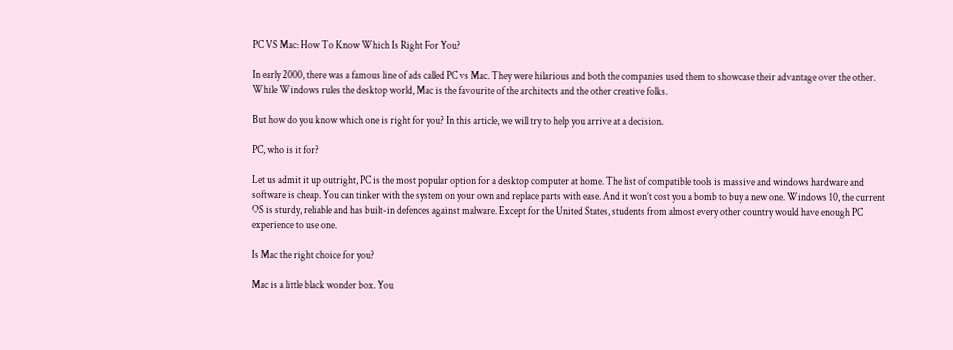PC VS Mac: How To Know Which Is Right For You?

In early 2000, there was a famous line of ads called PC vs Mac. They were hilarious and both the companies used them to showcase their advantage over the other. While Windows rules the desktop world, Mac is the favourite of the architects and the other creative folks.

But how do you know which one is right for you? In this article, we will try to help you arrive at a decision.

PC, who is it for?

Let us admit it up outright, PC is the most popular option for a desktop computer at home. The list of compatible tools is massive and windows hardware and software is cheap. You can tinker with the system on your own and replace parts with ease. And it won’t cost you a bomb to buy a new one. Windows 10, the current OS is sturdy, reliable and has built-in defences against malware. Except for the United States, students from almost every other country would have enough PC experience to use one.

Is Mac the right choice for you?

Mac is a little black wonder box. You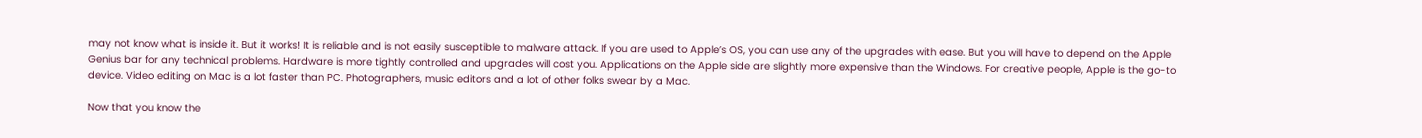may not know what is inside it. But it works! It is reliable and is not easily susceptible to malware attack. If you are used to Apple’s OS, you can use any of the upgrades with ease. But you will have to depend on the Apple Genius bar for any technical problems. Hardware is more tightly controlled and upgrades will cost you. Applications on the Apple side are slightly more expensive than the Windows. For creative people, Apple is the go-to device. Video editing on Mac is a lot faster than PC. Photographers, music editors and a lot of other folks swear by a Mac.

Now that you know the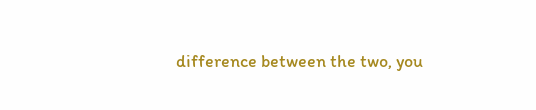difference between the two, you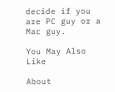decide if you are PC guy or a Mac guy.

You May Also Like

About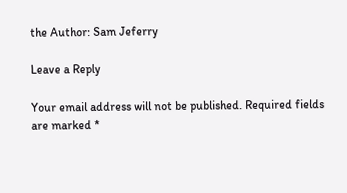the Author: Sam Jeferry

Leave a Reply

Your email address will not be published. Required fields are marked *